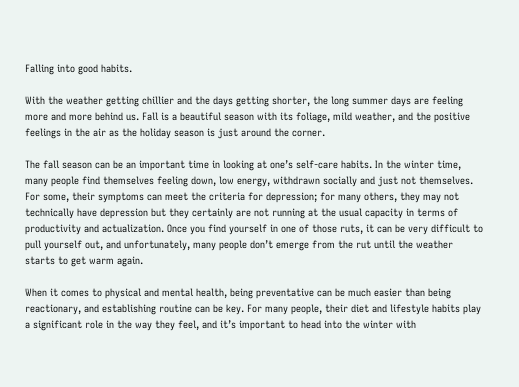Falling into good habits.

With the weather getting chillier and the days getting shorter, the long summer days are feeling more and more behind us. Fall is a beautiful season with its foliage, mild weather, and the positive feelings in the air as the holiday season is just around the corner.

The fall season can be an important time in looking at one’s self-care habits. In the winter time, many people find themselves feeling down, low energy, withdrawn socially and just not themselves. For some, their symptoms can meet the criteria for depression; for many others, they may not technically have depression but they certainly are not running at the usual capacity in terms of productivity and actualization. Once you find yourself in one of those ruts, it can be very difficult to pull yourself out, and unfortunately, many people don’t emerge from the rut until the weather starts to get warm again.

When it comes to physical and mental health, being preventative can be much easier than being reactionary, and establishing routine can be key. For many people, their diet and lifestyle habits play a significant role in the way they feel, and it’s important to head into the winter with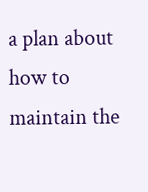a plan about how to maintain the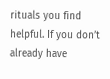rituals you find helpful. If you don’t already have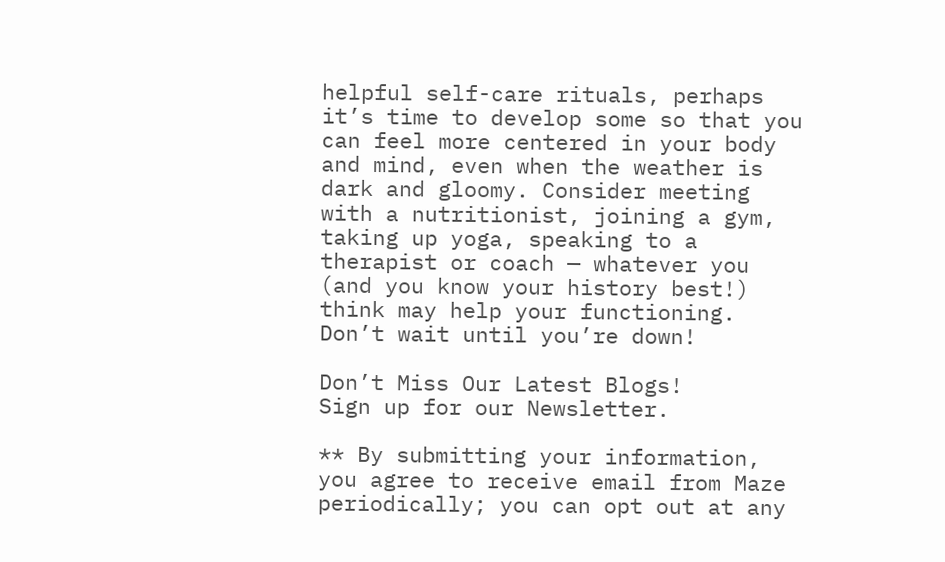helpful self-care rituals, perhaps it’s time to develop some so that you can feel more centered in your body and mind, even when the weather is dark and gloomy. Consider meeting with a nutritionist, joining a gym, taking up yoga, speaking to a therapist or coach — whatever you (and you know your history best!) think may help your functioning. Don’t wait until you’re down!

Don’t Miss Our Latest Blogs!
Sign up for our Newsletter.

** By submitting your information, you agree to receive email from Maze periodically; you can opt out at any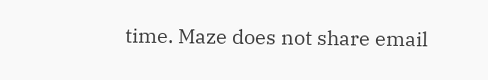time. Maze does not share email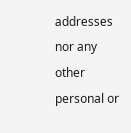addresses nor any other personal or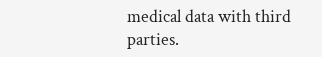medical data with third parties.